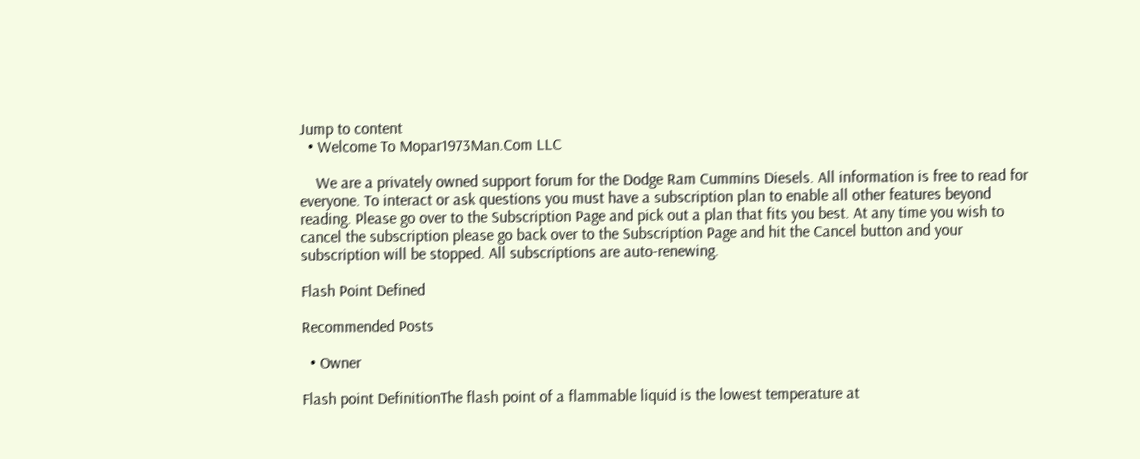Jump to content
  • Welcome To Mopar1973Man.Com LLC

    We are a privately owned support forum for the Dodge Ram Cummins Diesels. All information is free to read for everyone. To interact or ask questions you must have a subscription plan to enable all other features beyond reading. Please go over to the Subscription Page and pick out a plan that fits you best. At any time you wish to cancel the subscription please go back over to the Subscription Page and hit the Cancel button and your subscription will be stopped. All subscriptions are auto-renewing.

Flash Point Defined

Recommended Posts

  • Owner

Flash point DefinitionThe flash point of a flammable liquid is the lowest temperature at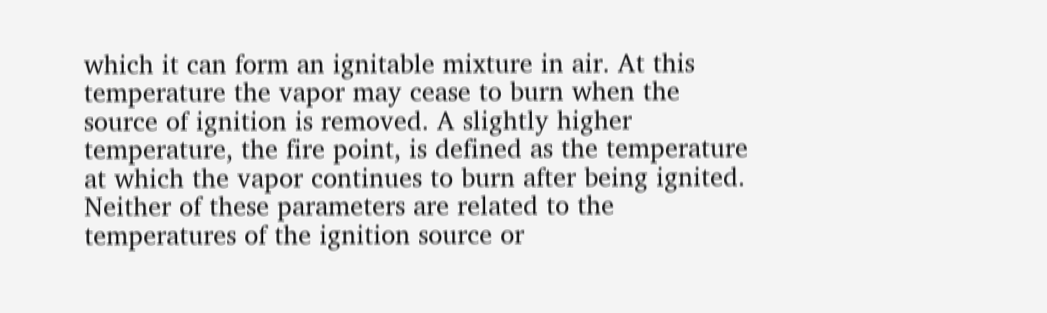which it can form an ignitable mixture in air. At this temperature the vapor may cease to burn when the source of ignition is removed. A slightly higher temperature, the fire point, is defined as the temperature at which the vapor continues to burn after being ignited. Neither of these parameters are related to the temperatures of the ignition source or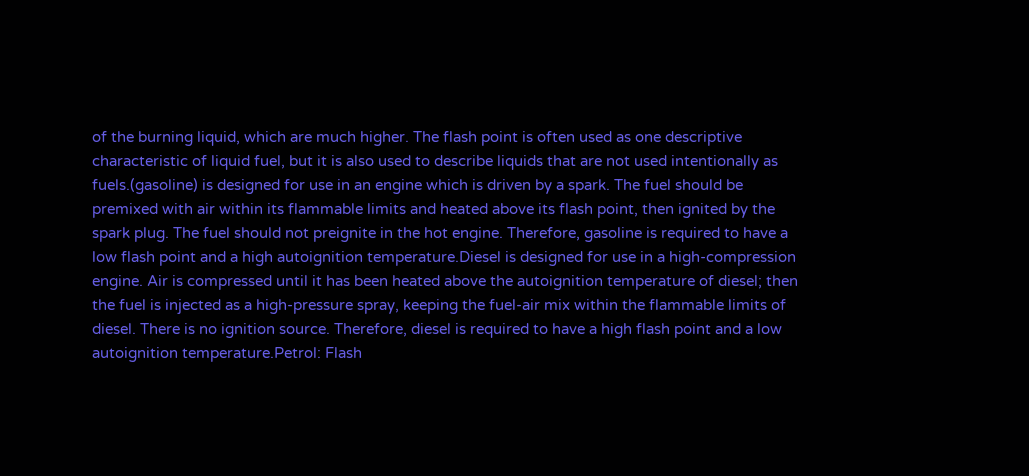of the burning liquid, which are much higher. The flash point is often used as one descriptive characteristic of liquid fuel, but it is also used to describe liquids that are not used intentionally as fuels.(gasoline) is designed for use in an engine which is driven by a spark. The fuel should be premixed with air within its flammable limits and heated above its flash point, then ignited by the spark plug. The fuel should not preignite in the hot engine. Therefore, gasoline is required to have a low flash point and a high autoignition temperature.Diesel is designed for use in a high-compression engine. Air is compressed until it has been heated above the autoignition temperature of diesel; then the fuel is injected as a high-pressure spray, keeping the fuel-air mix within the flammable limits of diesel. There is no ignition source. Therefore, diesel is required to have a high flash point and a low autoignition temperature.Petrol: Flash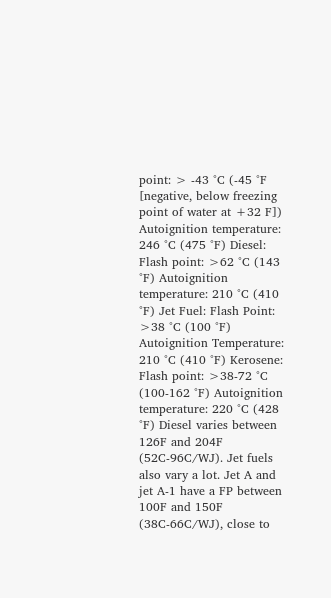point: > -43 °C (-45 °F [negative, below freezing point of water at +32 F]) Autoignition temperature: 246 °C (475 °F) Diesel: Flash point: >62 °C (143 °F) Autoignition temperature: 210 °C (410 °F) Jet Fuel: Flash Point: >38 °C (100 °F) Autoignition Temperature: 210 °C (410 °F) Kerosene: Flash point: >38-72 °C (100-162 °F) Autoignition temperature: 220 °C (428 °F) Diesel varies between 126F and 204F (52C-96C/WJ). Jet fuels also vary a lot. Jet A and jet A-1 have a FP between 100F and 150F (38C-66C/WJ), close to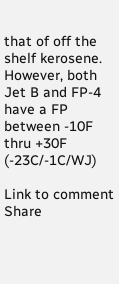that of off the shelf kerosene. However, both Jet B and FP-4 have a FP between -10F thru +30F (-23C/-1C/WJ)

Link to comment
Share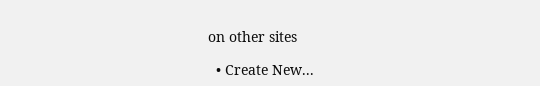on other sites

  • Create New...